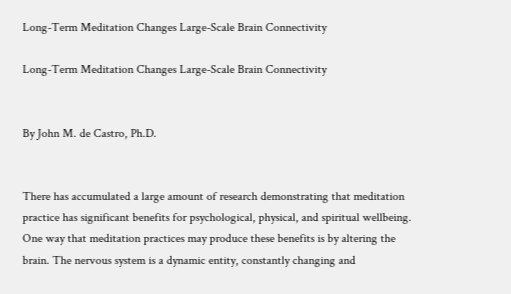Long-Term Meditation Changes Large-Scale Brain Connectivity

Long-Term Meditation Changes Large-Scale Brain Connectivity


By John M. de Castro, Ph.D.


There has accumulated a large amount of research demonstrating that meditation practice has significant benefits for psychological, physical, and spiritual wellbeing. One way that meditation practices may produce these benefits is by altering the brain. The nervous system is a dynamic entity, constantly changing and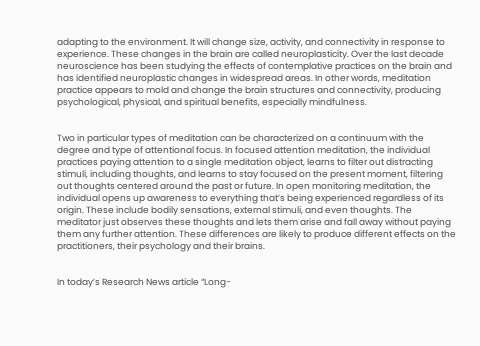adapting to the environment. It will change size, activity, and connectivity in response to experience. These changes in the brain are called neuroplasticity. Over the last decade neuroscience has been studying the effects of contemplative practices on the brain and has identified neuroplastic changes in widespread areas. In other words, meditation practice appears to mold and change the brain structures and connectivity, producing psychological, physical, and spiritual benefits, especially mindfulness.


Two in particular types of meditation can be characterized on a continuum with the degree and type of attentional focus. In focused attention meditation, the individual practices paying attention to a single meditation object, learns to filter out distracting stimuli, including thoughts, and learns to stay focused on the present moment, filtering out thoughts centered around the past or future. In open monitoring meditation, the individual opens up awareness to everything that’s being experienced regardless of its origin. These include bodily sensations, external stimuli, and even thoughts. The meditator just observes these thoughts and lets them arise and fall away without paying them any further attention. These differences are likely to produce different effects on the practitioners, their psychology and their brains.


In today’s Research News article “Long-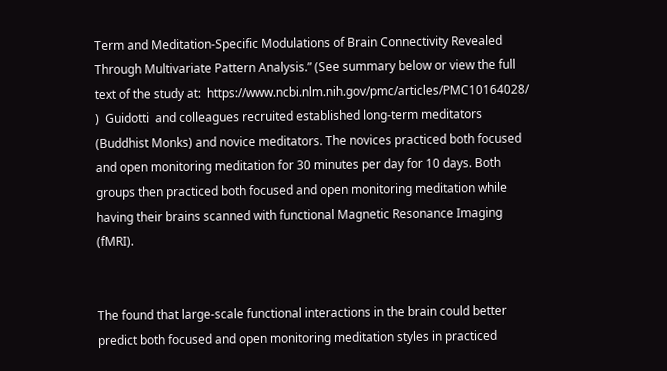Term and Meditation-Specific Modulations of Brain Connectivity Revealed Through Multivariate Pattern Analysis.” (See summary below or view the full text of the study at:  https://www.ncbi.nlm.nih.gov/pmc/articles/PMC10164028/ )  Guidotti  and colleagues recruited established long-term meditators (Buddhist Monks) and novice meditators. The novices practiced both focused and open monitoring meditation for 30 minutes per day for 10 days. Both groups then practiced both focused and open monitoring meditation while having their brains scanned with functional Magnetic Resonance Imaging (fMRI).


The found that large-scale functional interactions in the brain could better predict both focused and open monitoring meditation styles in practiced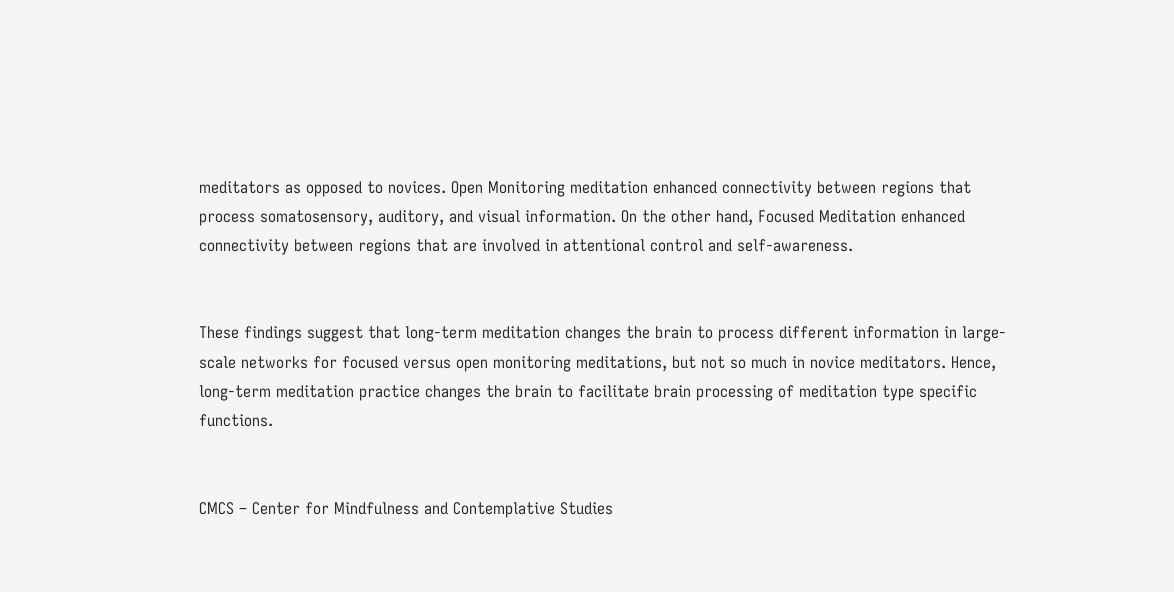meditators as opposed to novices. Open Monitoring meditation enhanced connectivity between regions that process somatosensory, auditory, and visual information. On the other hand, Focused Meditation enhanced connectivity between regions that are involved in attentional control and self-awareness.


These findings suggest that long-term meditation changes the brain to process different information in large-scale networks for focused versus open monitoring meditations, but not so much in novice meditators. Hence, long-term meditation practice changes the brain to facilitate brain processing of meditation type specific functions.


CMCS – Center for Mindfulness and Contemplative Studies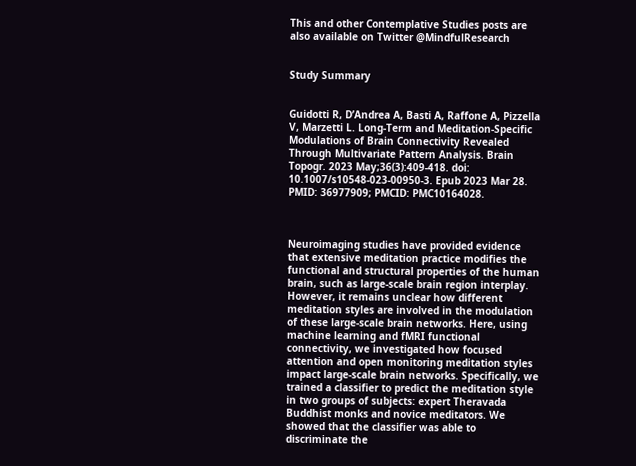This and other Contemplative Studies posts are also available on Twitter @MindfulResearch


Study Summary


Guidotti R, D’Andrea A, Basti A, Raffone A, Pizzella V, Marzetti L. Long-Term and Meditation-Specific Modulations of Brain Connectivity Revealed Through Multivariate Pattern Analysis. Brain Topogr. 2023 May;36(3):409-418. doi: 10.1007/s10548-023-00950-3. Epub 2023 Mar 28. PMID: 36977909; PMCID: PMC10164028.



Neuroimaging studies have provided evidence that extensive meditation practice modifies the functional and structural properties of the human brain, such as large-scale brain region interplay. However, it remains unclear how different meditation styles are involved in the modulation of these large-scale brain networks. Here, using machine learning and fMRI functional connectivity, we investigated how focused attention and open monitoring meditation styles impact large-scale brain networks. Specifically, we trained a classifier to predict the meditation style in two groups of subjects: expert Theravada Buddhist monks and novice meditators. We showed that the classifier was able to discriminate the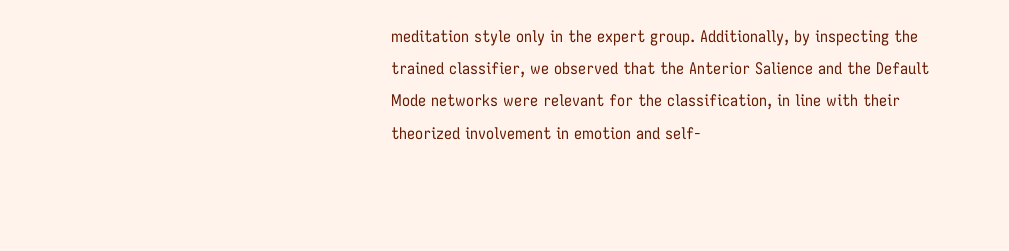meditation style only in the expert group. Additionally, by inspecting the trained classifier, we observed that the Anterior Salience and the Default Mode networks were relevant for the classification, in line with their theorized involvement in emotion and self-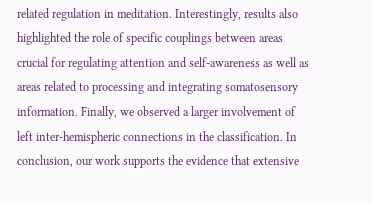related regulation in meditation. Interestingly, results also highlighted the role of specific couplings between areas crucial for regulating attention and self-awareness as well as areas related to processing and integrating somatosensory information. Finally, we observed a larger involvement of left inter-hemispheric connections in the classification. In conclusion, our work supports the evidence that extensive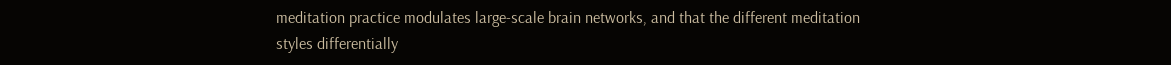meditation practice modulates large-scale brain networks, and that the different meditation styles differentially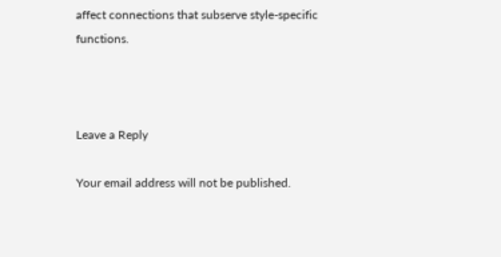affect connections that subserve style-specific functions.



Leave a Reply

Your email address will not be published.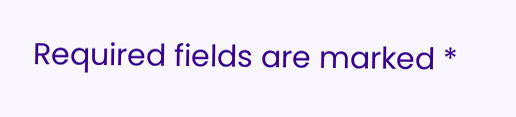Required fields are marked *